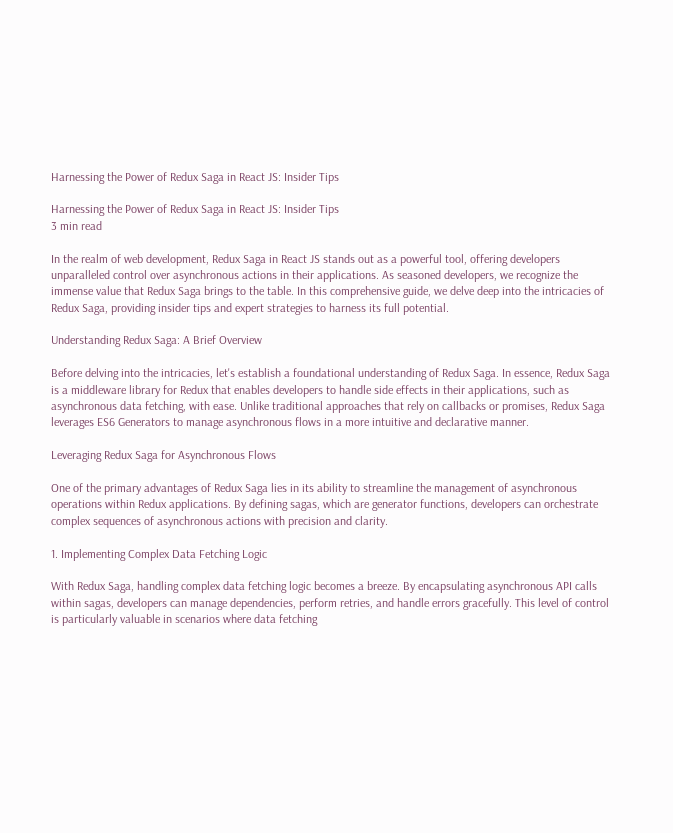Harnessing the Power of Redux Saga in React JS: Insider Tips

Harnessing the Power of Redux Saga in React JS: Insider Tips
3 min read

In the realm of web development, Redux Saga in React JS stands out as a powerful tool, offering developers unparalleled control over asynchronous actions in their applications. As seasoned developers, we recognize the immense value that Redux Saga brings to the table. In this comprehensive guide, we delve deep into the intricacies of Redux Saga, providing insider tips and expert strategies to harness its full potential.

Understanding Redux Saga: A Brief Overview

Before delving into the intricacies, let's establish a foundational understanding of Redux Saga. In essence, Redux Saga is a middleware library for Redux that enables developers to handle side effects in their applications, such as asynchronous data fetching, with ease. Unlike traditional approaches that rely on callbacks or promises, Redux Saga leverages ES6 Generators to manage asynchronous flows in a more intuitive and declarative manner.

Leveraging Redux Saga for Asynchronous Flows

One of the primary advantages of Redux Saga lies in its ability to streamline the management of asynchronous operations within Redux applications. By defining sagas, which are generator functions, developers can orchestrate complex sequences of asynchronous actions with precision and clarity.

1. Implementing Complex Data Fetching Logic

With Redux Saga, handling complex data fetching logic becomes a breeze. By encapsulating asynchronous API calls within sagas, developers can manage dependencies, perform retries, and handle errors gracefully. This level of control is particularly valuable in scenarios where data fetching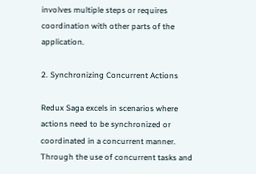involves multiple steps or requires coordination with other parts of the application.

2. Synchronizing Concurrent Actions

Redux Saga excels in scenarios where actions need to be synchronized or coordinated in a concurrent manner. Through the use of concurrent tasks and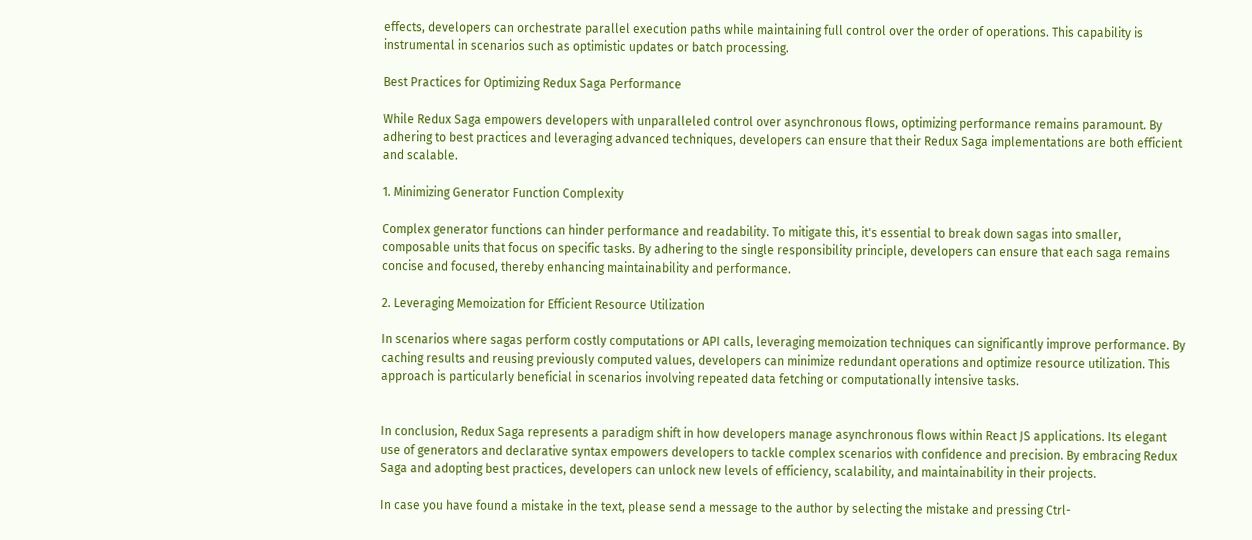effects, developers can orchestrate parallel execution paths while maintaining full control over the order of operations. This capability is instrumental in scenarios such as optimistic updates or batch processing.

Best Practices for Optimizing Redux Saga Performance

While Redux Saga empowers developers with unparalleled control over asynchronous flows, optimizing performance remains paramount. By adhering to best practices and leveraging advanced techniques, developers can ensure that their Redux Saga implementations are both efficient and scalable.

1. Minimizing Generator Function Complexity

Complex generator functions can hinder performance and readability. To mitigate this, it's essential to break down sagas into smaller, composable units that focus on specific tasks. By adhering to the single responsibility principle, developers can ensure that each saga remains concise and focused, thereby enhancing maintainability and performance.

2. Leveraging Memoization for Efficient Resource Utilization

In scenarios where sagas perform costly computations or API calls, leveraging memoization techniques can significantly improve performance. By caching results and reusing previously computed values, developers can minimize redundant operations and optimize resource utilization. This approach is particularly beneficial in scenarios involving repeated data fetching or computationally intensive tasks.


In conclusion, Redux Saga represents a paradigm shift in how developers manage asynchronous flows within React JS applications. Its elegant use of generators and declarative syntax empowers developers to tackle complex scenarios with confidence and precision. By embracing Redux Saga and adopting best practices, developers can unlock new levels of efficiency, scalability, and maintainability in their projects.

In case you have found a mistake in the text, please send a message to the author by selecting the mistake and pressing Ctrl-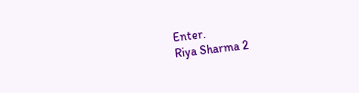Enter.
Riya Sharma 2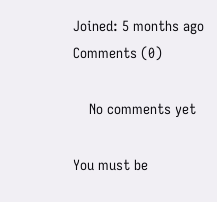Joined: 5 months ago
Comments (0)

    No comments yet

You must be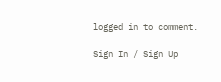logged in to comment.

Sign In / Sign Up